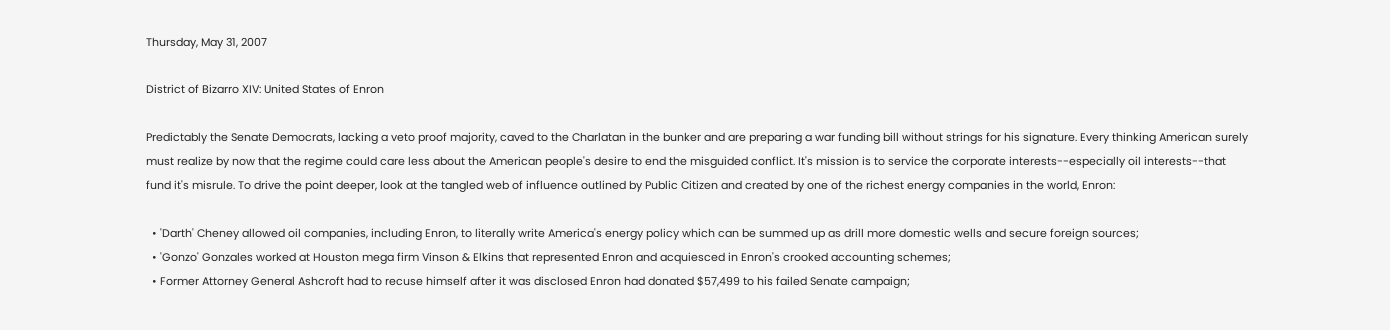Thursday, May 31, 2007

District of Bizarro XIV: United States of Enron

Predictably the Senate Democrats, lacking a veto proof majority, caved to the Charlatan in the bunker and are preparing a war funding bill without strings for his signature. Every thinking American surely must realize by now that the regime could care less about the American people's desire to end the misguided conflict. It's mission is to service the corporate interests--especially oil interests--that fund it's misrule. To drive the point deeper, look at the tangled web of influence outlined by Public Citizen and created by one of the richest energy companies in the world, Enron:

  • 'Darth' Cheney allowed oil companies, including Enron, to literally write America's energy policy which can be summed up as drill more domestic wells and secure foreign sources;
  • 'Gonzo' Gonzales worked at Houston mega firm Vinson & Elkins that represented Enron and acquiesced in Enron's crooked accounting schemes;
  • Former Attorney General Ashcroft had to recuse himself after it was disclosed Enron had donated $57,499 to his failed Senate campaign;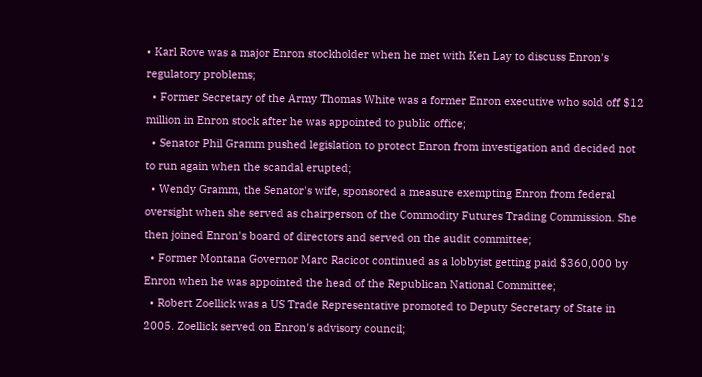• Karl Rove was a major Enron stockholder when he met with Ken Lay to discuss Enron's regulatory problems;
  • Former Secretary of the Army Thomas White was a former Enron executive who sold off $12 million in Enron stock after he was appointed to public office;
  • Senator Phil Gramm pushed legislation to protect Enron from investigation and decided not to run again when the scandal erupted;
  • Wendy Gramm, the Senator's wife, sponsored a measure exempting Enron from federal oversight when she served as chairperson of the Commodity Futures Trading Commission. She then joined Enron's board of directors and served on the audit committee;
  • Former Montana Governor Marc Racicot continued as a lobbyist getting paid $360,000 by Enron when he was appointed the head of the Republican National Committee;
  • Robert Zoellick was a US Trade Representative promoted to Deputy Secretary of State in 2005. Zoellick served on Enron's advisory council;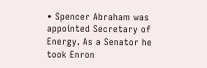• Spencer Abraham was appointed Secretary of Energy. As a Senator he took Enron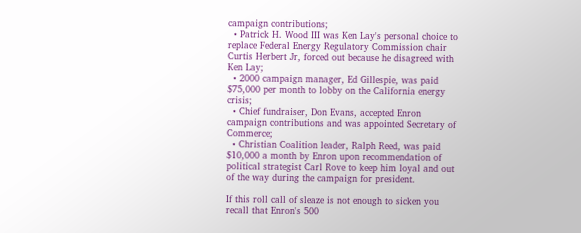campaign contributions;
  • Patrick H. Wood III was Ken Lay's personal choice to replace Federal Energy Regulatory Commission chair Curtis Herbert Jr, forced out because he disagreed with Ken Lay;
  • 2000 campaign manager, Ed Gillespie, was paid $75,000 per month to lobby on the California energy crisis;
  • Chief fundraiser, Don Evans, accepted Enron campaign contributions and was appointed Secretary of Commerce;
  • Christian Coalition leader, Ralph Reed, was paid $10,000 a month by Enron upon recommendation of political strategist Carl Rove to keep him loyal and out of the way during the campaign for president.

If this roll call of sleaze is not enough to sicken you recall that Enron's 500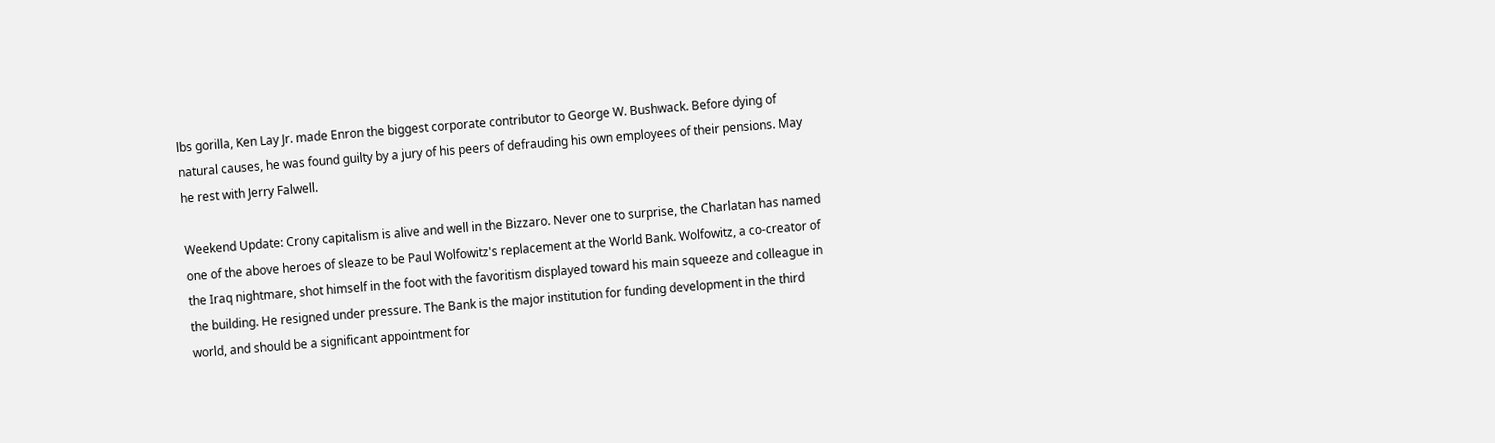lbs gorilla, Ken Lay Jr. made Enron the biggest corporate contributor to George W. Bushwack. Before dying of natural causes, he was found guilty by a jury of his peers of defrauding his own employees of their pensions. May he rest with Jerry Falwell.

Weekend Update: Crony capitalism is alive and well in the Bizzaro. Never one to surprise, the Charlatan has named one of the above heroes of sleaze to be Paul Wolfowitz's replacement at the World Bank. Wolfowitz, a co-creator of the Iraq nightmare, shot himself in the foot with the favoritism displayed toward his main squeeze and colleague in the building. He resigned under pressure. The Bank is the major institution for funding development in the third world, and should be a significant appointment for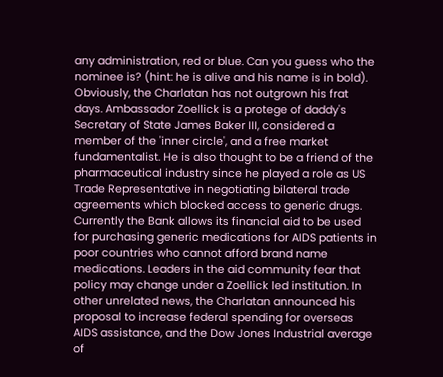any administration, red or blue. Can you guess who the nominee is? (hint: he is alive and his name is in bold). Obviously, the Charlatan has not outgrown his frat days. Ambassador Zoellick is a protege of daddy's Secretary of State James Baker III, considered a member of the 'inner circle', and a free market fundamentalist. He is also thought to be a friend of the pharmaceutical industry since he played a role as US Trade Representative in negotiating bilateral trade agreements which blocked access to generic drugs. Currently the Bank allows its financial aid to be used for purchasing generic medications for AIDS patients in poor countries who cannot afford brand name medications. Leaders in the aid community fear that policy may change under a Zoellick led institution. In other unrelated news, the Charlatan announced his proposal to increase federal spending for overseas AIDS assistance, and the Dow Jones Industrial average of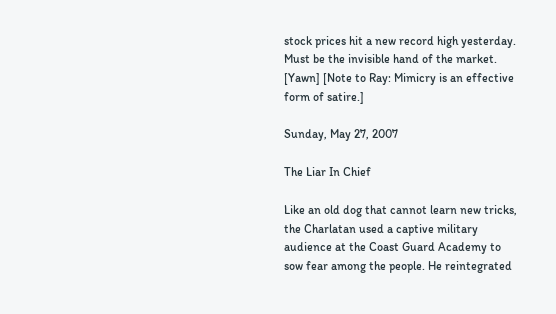stock prices hit a new record high yesterday. Must be the invisible hand of the market. [Yawn] [Note to Ray: Mimicry is an effective form of satire.]

Sunday, May 27, 2007

The Liar In Chief

Like an old dog that cannot learn new tricks, the Charlatan used a captive military audience at the Coast Guard Academy to sow fear among the people. He reintegrated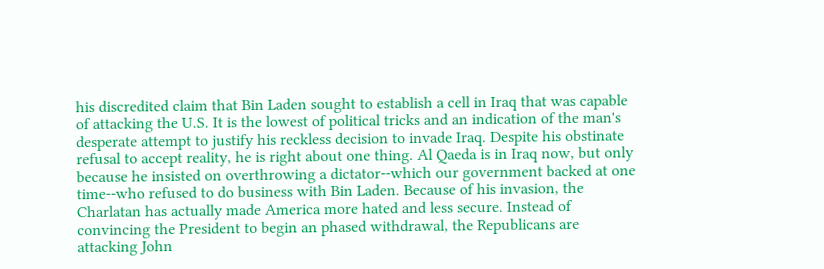his discredited claim that Bin Laden sought to establish a cell in Iraq that was capable of attacking the U.S. It is the lowest of political tricks and an indication of the man's desperate attempt to justify his reckless decision to invade Iraq. Despite his obstinate refusal to accept reality, he is right about one thing. Al Qaeda is in Iraq now, but only because he insisted on overthrowing a dictator--which our government backed at one time--who refused to do business with Bin Laden. Because of his invasion, the Charlatan has actually made America more hated and less secure. Instead of convincing the President to begin an phased withdrawal, the Republicans are attacking John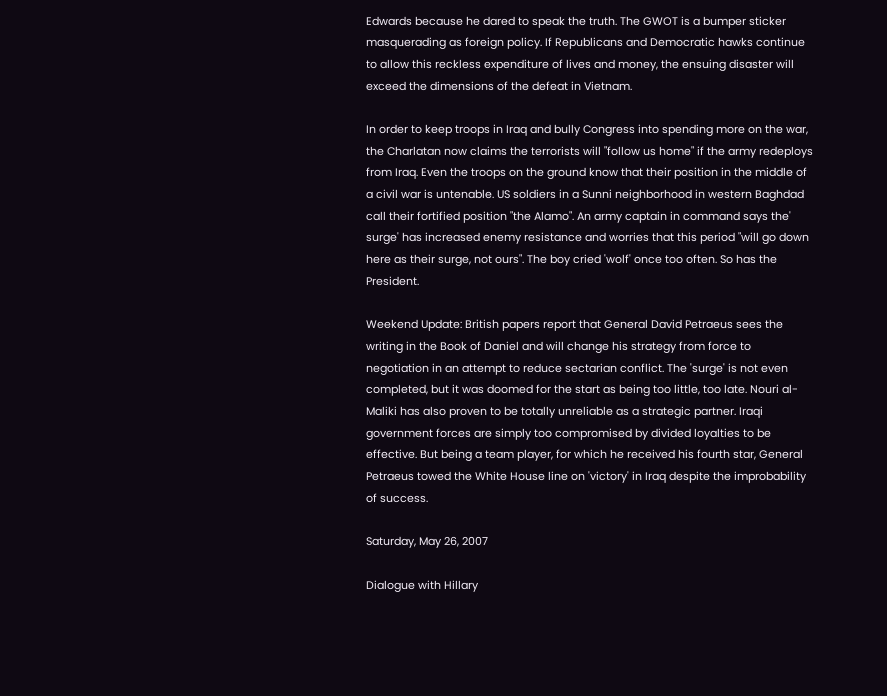Edwards because he dared to speak the truth. The GWOT is a bumper sticker masquerading as foreign policy. If Republicans and Democratic hawks continue to allow this reckless expenditure of lives and money, the ensuing disaster will exceed the dimensions of the defeat in Vietnam.

In order to keep troops in Iraq and bully Congress into spending more on the war, the Charlatan now claims the terrorists will "follow us home" if the army redeploys from Iraq. Even the troops on the ground know that their position in the middle of a civil war is untenable. US soldiers in a Sunni neighborhood in western Baghdad call their fortified position "the Alamo". An army captain in command says the' surge' has increased enemy resistance and worries that this period "will go down here as their surge, not ours". The boy cried 'wolf' once too often. So has the President.

Weekend Update: British papers report that General David Petraeus sees the writing in the Book of Daniel and will change his strategy from force to negotiation in an attempt to reduce sectarian conflict. The 'surge' is not even completed, but it was doomed for the start as being too little, too late. Nouri al-Maliki has also proven to be totally unreliable as a strategic partner. Iraqi government forces are simply too compromised by divided loyalties to be effective. But being a team player, for which he received his fourth star, General Petraeus towed the White House line on 'victory' in Iraq despite the improbability of success.

Saturday, May 26, 2007

Dialogue with Hillary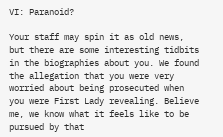VI: Paranoid?

Your staff may spin it as old news, but there are some interesting tidbits in the biographies about you. We found the allegation that you were very worried about being prosecuted when you were First Lady revealing. Believe me, we know what it feels like to be pursued by that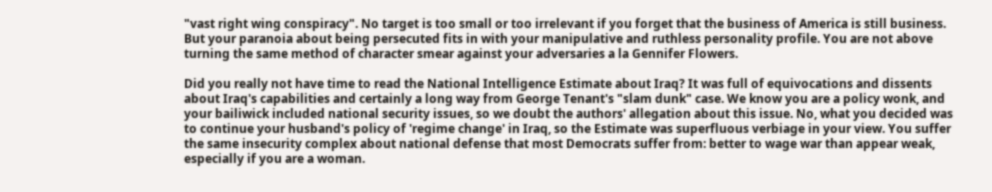"vast right wing conspiracy". No target is too small or too irrelevant if you forget that the business of America is still business. But your paranoia about being persecuted fits in with your manipulative and ruthless personality profile. You are not above turning the same method of character smear against your adversaries a la Gennifer Flowers.

Did you really not have time to read the National Intelligence Estimate about Iraq? It was full of equivocations and dissents about Iraq's capabilities and certainly a long way from George Tenant's "slam dunk" case. We know you are a policy wonk, and your bailiwick included national security issues, so we doubt the authors' allegation about this issue. No, what you decided was to continue your husband's policy of 'regime change' in Iraq, so the Estimate was superfluous verbiage in your view. You suffer the same insecurity complex about national defense that most Democrats suffer from: better to wage war than appear weak, especially if you are a woman.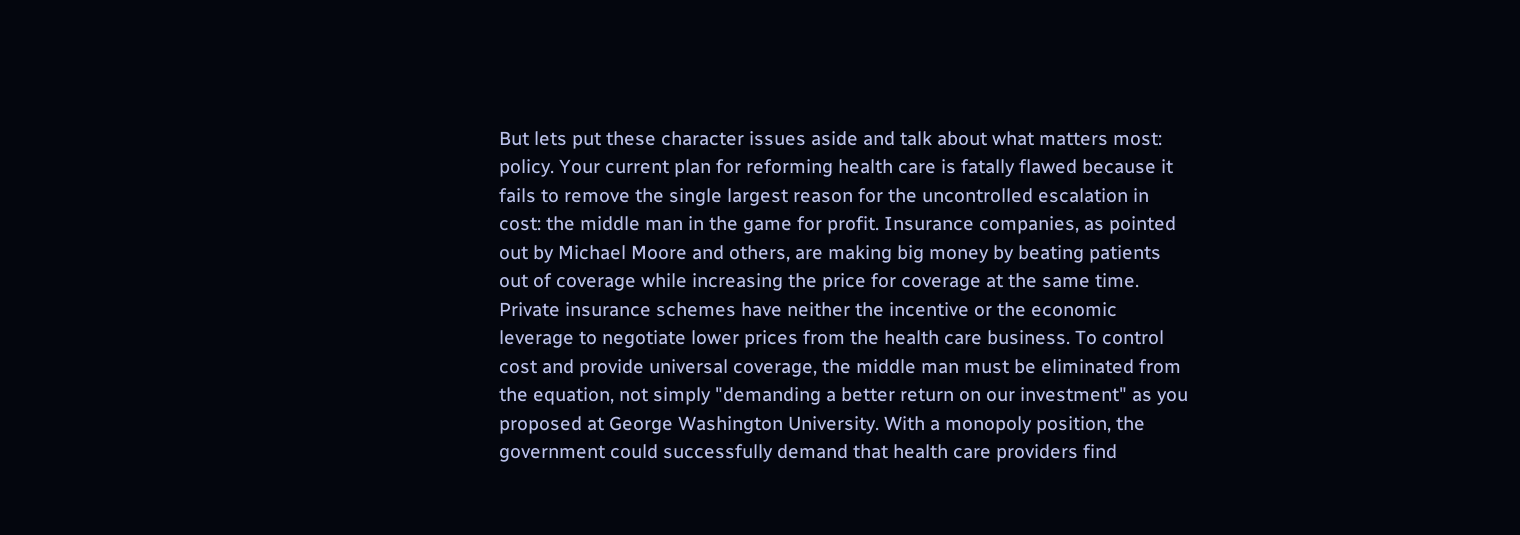But lets put these character issues aside and talk about what matters most: policy. Your current plan for reforming health care is fatally flawed because it fails to remove the single largest reason for the uncontrolled escalation in cost: the middle man in the game for profit. Insurance companies, as pointed out by Michael Moore and others, are making big money by beating patients out of coverage while increasing the price for coverage at the same time. Private insurance schemes have neither the incentive or the economic leverage to negotiate lower prices from the health care business. To control cost and provide universal coverage, the middle man must be eliminated from the equation, not simply "demanding a better return on our investment" as you proposed at George Washington University. With a monopoly position, the government could successfully demand that health care providers find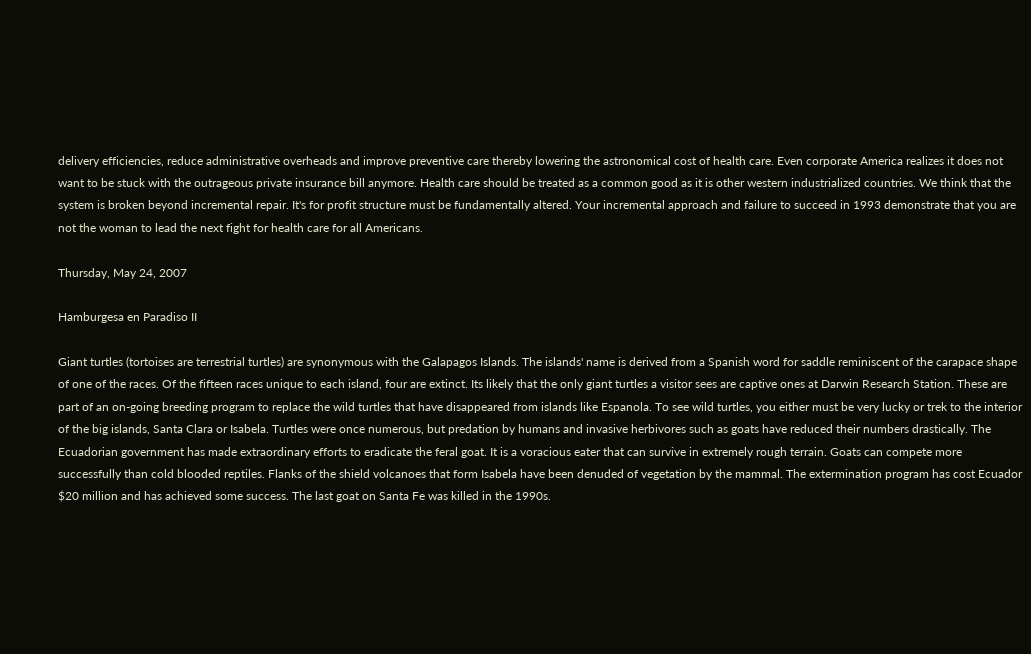delivery efficiencies, reduce administrative overheads and improve preventive care thereby lowering the astronomical cost of health care. Even corporate America realizes it does not want to be stuck with the outrageous private insurance bill anymore. Health care should be treated as a common good as it is other western industrialized countries. We think that the system is broken beyond incremental repair. It's for profit structure must be fundamentally altered. Your incremental approach and failure to succeed in 1993 demonstrate that you are not the woman to lead the next fight for health care for all Americans.

Thursday, May 24, 2007

Hamburgesa en Paradiso II

Giant turtles (tortoises are terrestrial turtles) are synonymous with the Galapagos Islands. The islands' name is derived from a Spanish word for saddle reminiscent of the carapace shape of one of the races. Of the fifteen races unique to each island, four are extinct. Its likely that the only giant turtles a visitor sees are captive ones at Darwin Research Station. These are part of an on-going breeding program to replace the wild turtles that have disappeared from islands like Espanola. To see wild turtles, you either must be very lucky or trek to the interior of the big islands, Santa Clara or Isabela. Turtles were once numerous, but predation by humans and invasive herbivores such as goats have reduced their numbers drastically. The Ecuadorian government has made extraordinary efforts to eradicate the feral goat. It is a voracious eater that can survive in extremely rough terrain. Goats can compete more successfully than cold blooded reptiles. Flanks of the shield volcanoes that form Isabela have been denuded of vegetation by the mammal. The extermination program has cost Ecuador $20 million and has achieved some success. The last goat on Santa Fe was killed in the 1990s.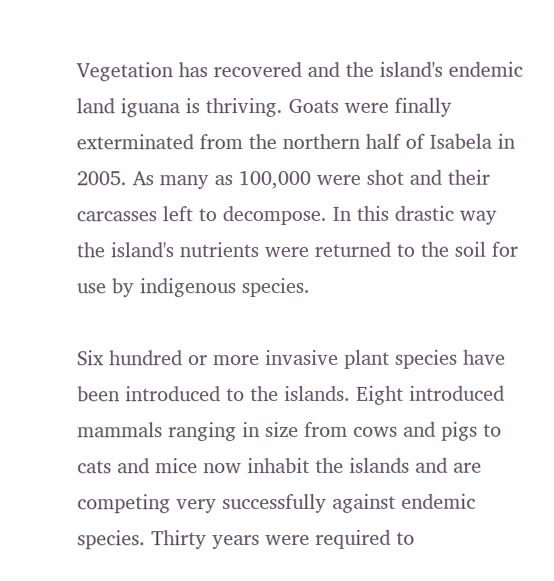Vegetation has recovered and the island's endemic land iguana is thriving. Goats were finally exterminated from the northern half of Isabela in 2005. As many as 100,000 were shot and their carcasses left to decompose. In this drastic way the island's nutrients were returned to the soil for use by indigenous species.

Six hundred or more invasive plant species have been introduced to the islands. Eight introduced mammals ranging in size from cows and pigs to cats and mice now inhabit the islands and are competing very successfully against endemic species. Thirty years were required to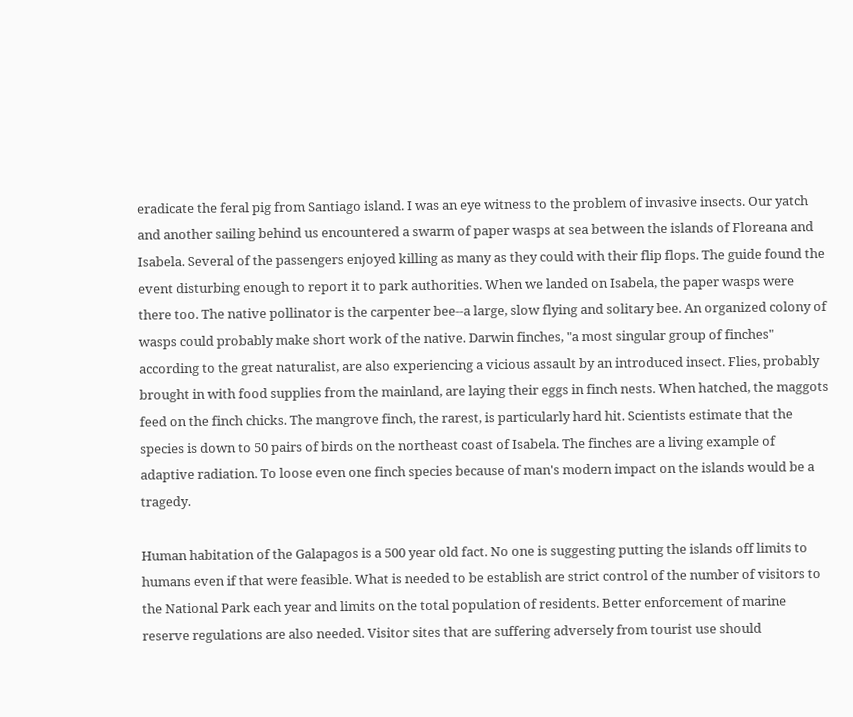eradicate the feral pig from Santiago island. I was an eye witness to the problem of invasive insects. Our yatch and another sailing behind us encountered a swarm of paper wasps at sea between the islands of Floreana and Isabela. Several of the passengers enjoyed killing as many as they could with their flip flops. The guide found the event disturbing enough to report it to park authorities. When we landed on Isabela, the paper wasps were there too. The native pollinator is the carpenter bee--a large, slow flying and solitary bee. An organized colony of wasps could probably make short work of the native. Darwin finches, "a most singular group of finches" according to the great naturalist, are also experiencing a vicious assault by an introduced insect. Flies, probably brought in with food supplies from the mainland, are laying their eggs in finch nests. When hatched, the maggots feed on the finch chicks. The mangrove finch, the rarest, is particularly hard hit. Scientists estimate that the species is down to 50 pairs of birds on the northeast coast of Isabela. The finches are a living example of adaptive radiation. To loose even one finch species because of man's modern impact on the islands would be a tragedy.

Human habitation of the Galapagos is a 500 year old fact. No one is suggesting putting the islands off limits to humans even if that were feasible. What is needed to be establish are strict control of the number of visitors to the National Park each year and limits on the total population of residents. Better enforcement of marine reserve regulations are also needed. Visitor sites that are suffering adversely from tourist use should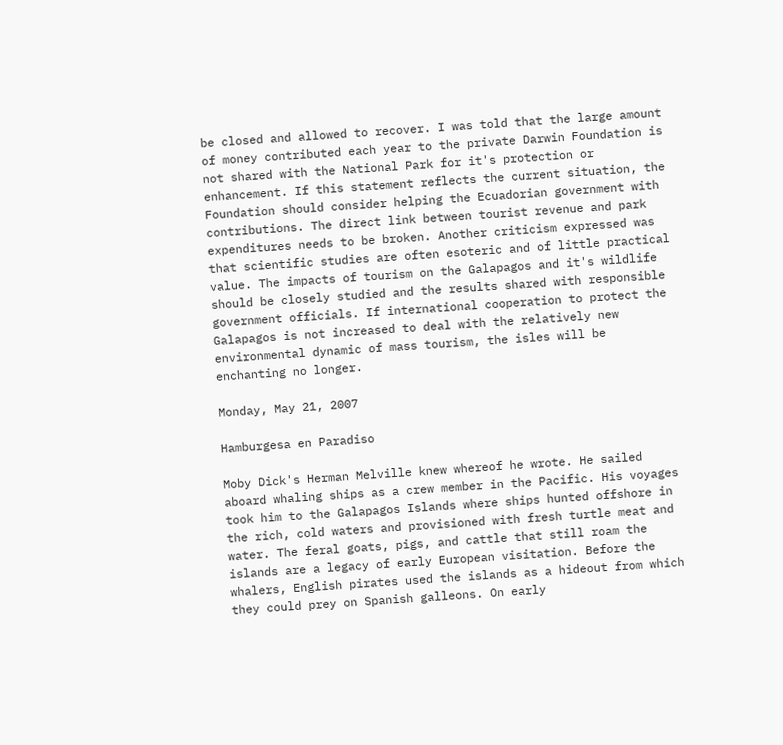be closed and allowed to recover. I was told that the large amount of money contributed each year to the private Darwin Foundation is not shared with the National Park for it's protection or enhancement. If this statement reflects the current situation, the Foundation should consider helping the Ecuadorian government with contributions. The direct link between tourist revenue and park expenditures needs to be broken. Another criticism expressed was that scientific studies are often esoteric and of little practical value. The impacts of tourism on the Galapagos and it's wildlife should be closely studied and the results shared with responsible government officials. If international cooperation to protect the Galapagos is not increased to deal with the relatively new environmental dynamic of mass tourism, the isles will be enchanting no longer.

Monday, May 21, 2007

Hamburgesa en Paradiso

Moby Dick's Herman Melville knew whereof he wrote. He sailed aboard whaling ships as a crew member in the Pacific. His voyages took him to the Galapagos Islands where ships hunted offshore in the rich, cold waters and provisioned with fresh turtle meat and water. The feral goats, pigs, and cattle that still roam the islands are a legacy of early European visitation. Before the whalers, English pirates used the islands as a hideout from which they could prey on Spanish galleons. On early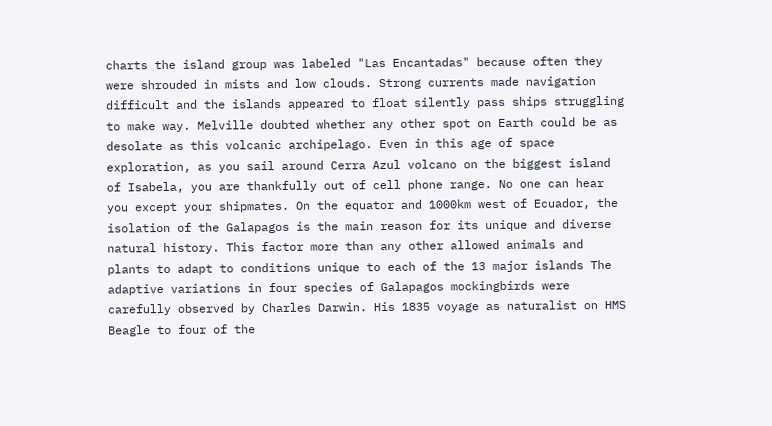charts the island group was labeled "Las Encantadas" because often they were shrouded in mists and low clouds. Strong currents made navigation difficult and the islands appeared to float silently pass ships struggling to make way. Melville doubted whether any other spot on Earth could be as desolate as this volcanic archipelago. Even in this age of space exploration, as you sail around Cerra Azul volcano on the biggest island of Isabela, you are thankfully out of cell phone range. No one can hear you except your shipmates. On the equator and 1000km west of Ecuador, the isolation of the Galapagos is the main reason for its unique and diverse natural history. This factor more than any other allowed animals and plants to adapt to conditions unique to each of the 13 major islands The adaptive variations in four species of Galapagos mockingbirds were carefully observed by Charles Darwin. His 1835 voyage as naturalist on HMS Beagle to four of the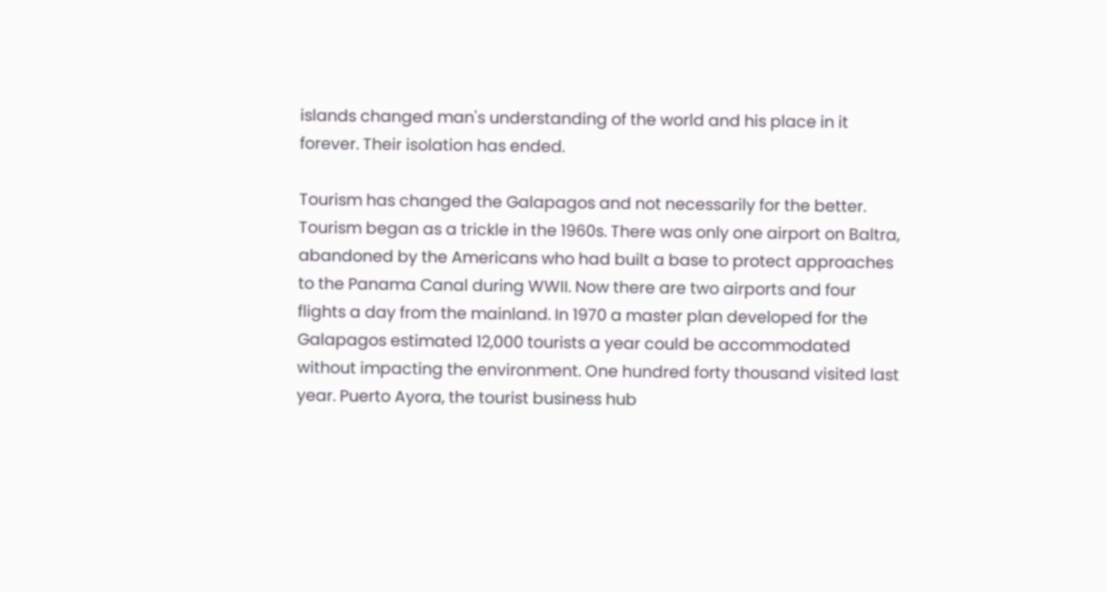islands changed man's understanding of the world and his place in it forever. Their isolation has ended.

Tourism has changed the Galapagos and not necessarily for the better. Tourism began as a trickle in the 1960s. There was only one airport on Baltra, abandoned by the Americans who had built a base to protect approaches to the Panama Canal during WWII. Now there are two airports and four flights a day from the mainland. In 1970 a master plan developed for the Galapagos estimated 12,000 tourists a year could be accommodated without impacting the environment. One hundred forty thousand visited last year. Puerto Ayora, the tourist business hub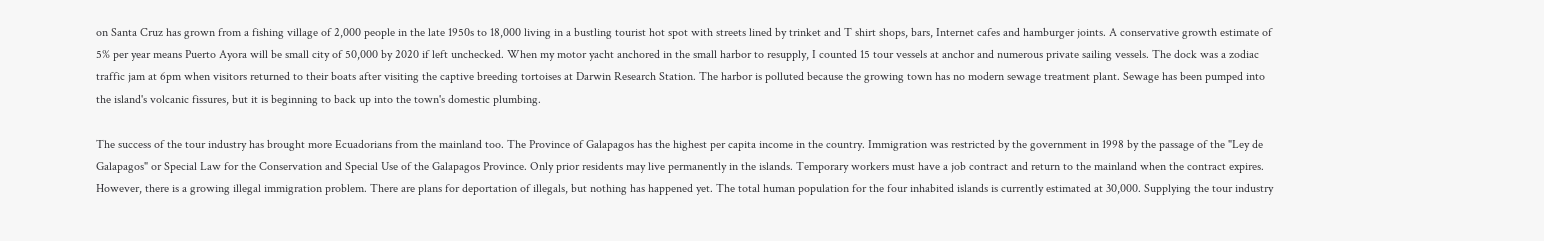on Santa Cruz has grown from a fishing village of 2,000 people in the late 1950s to 18,000 living in a bustling tourist hot spot with streets lined by trinket and T shirt shops, bars, Internet cafes and hamburger joints. A conservative growth estimate of 5% per year means Puerto Ayora will be small city of 50,000 by 2020 if left unchecked. When my motor yacht anchored in the small harbor to resupply, I counted 15 tour vessels at anchor and numerous private sailing vessels. The dock was a zodiac traffic jam at 6pm when visitors returned to their boats after visiting the captive breeding tortoises at Darwin Research Station. The harbor is polluted because the growing town has no modern sewage treatment plant. Sewage has been pumped into the island's volcanic fissures, but it is beginning to back up into the town's domestic plumbing.

The success of the tour industry has brought more Ecuadorians from the mainland too. The Province of Galapagos has the highest per capita income in the country. Immigration was restricted by the government in 1998 by the passage of the "Ley de Galapagos" or Special Law for the Conservation and Special Use of the Galapagos Province. Only prior residents may live permanently in the islands. Temporary workers must have a job contract and return to the mainland when the contract expires. However, there is a growing illegal immigration problem. There are plans for deportation of illegals, but nothing has happened yet. The total human population for the four inhabited islands is currently estimated at 30,000. Supplying the tour industry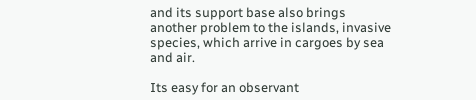and its support base also brings another problem to the islands, invasive species, which arrive in cargoes by sea and air.

Its easy for an observant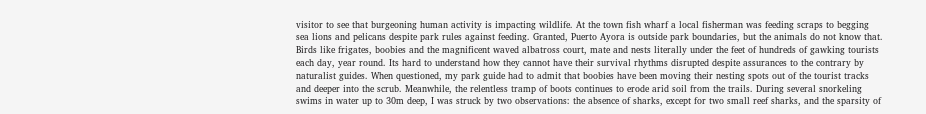visitor to see that burgeoning human activity is impacting wildlife. At the town fish wharf a local fisherman was feeding scraps to begging sea lions and pelicans despite park rules against feeding. Granted, Puerto Ayora is outside park boundaries, but the animals do not know that. Birds like frigates, boobies and the magnificent waved albatross court, mate and nests literally under the feet of hundreds of gawking tourists each day, year round. Its hard to understand how they cannot have their survival rhythms disrupted despite assurances to the contrary by naturalist guides. When questioned, my park guide had to admit that boobies have been moving their nesting spots out of the tourist tracks and deeper into the scrub. Meanwhile, the relentless tramp of boots continues to erode arid soil from the trails. During several snorkeling swims in water up to 30m deep, I was struck by two observations: the absence of sharks, except for two small reef sharks, and the sparsity of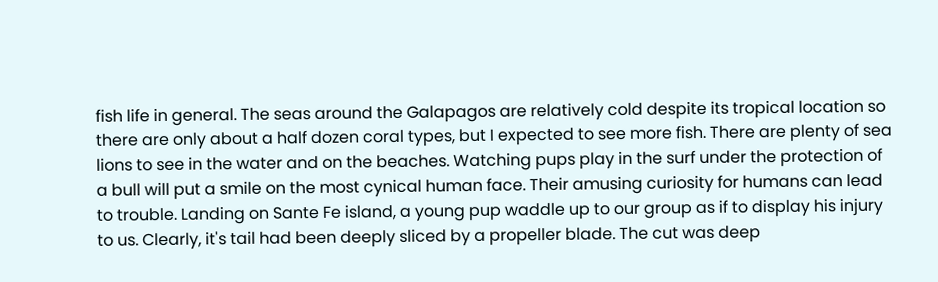fish life in general. The seas around the Galapagos are relatively cold despite its tropical location so there are only about a half dozen coral types, but I expected to see more fish. There are plenty of sea lions to see in the water and on the beaches. Watching pups play in the surf under the protection of a bull will put a smile on the most cynical human face. Their amusing curiosity for humans can lead to trouble. Landing on Sante Fe island, a young pup waddle up to our group as if to display his injury to us. Clearly, it's tail had been deeply sliced by a propeller blade. The cut was deep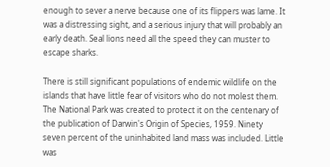enough to sever a nerve because one of its flippers was lame. It was a distressing sight, and a serious injury that will probably an early death. Seal lions need all the speed they can muster to escape sharks.

There is still significant populations of endemic wildlife on the islands that have little fear of visitors who do not molest them. The National Park was created to protect it on the centenary of the publication of Darwin's Origin of Species, 1959. Ninety seven percent of the uninhabited land mass was included. Little was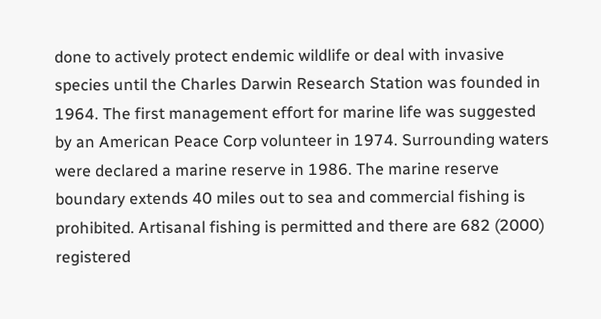done to actively protect endemic wildlife or deal with invasive species until the Charles Darwin Research Station was founded in 1964. The first management effort for marine life was suggested by an American Peace Corp volunteer in 1974. Surrounding waters were declared a marine reserve in 1986. The marine reserve boundary extends 40 miles out to sea and commercial fishing is prohibited. Artisanal fishing is permitted and there are 682 (2000) registered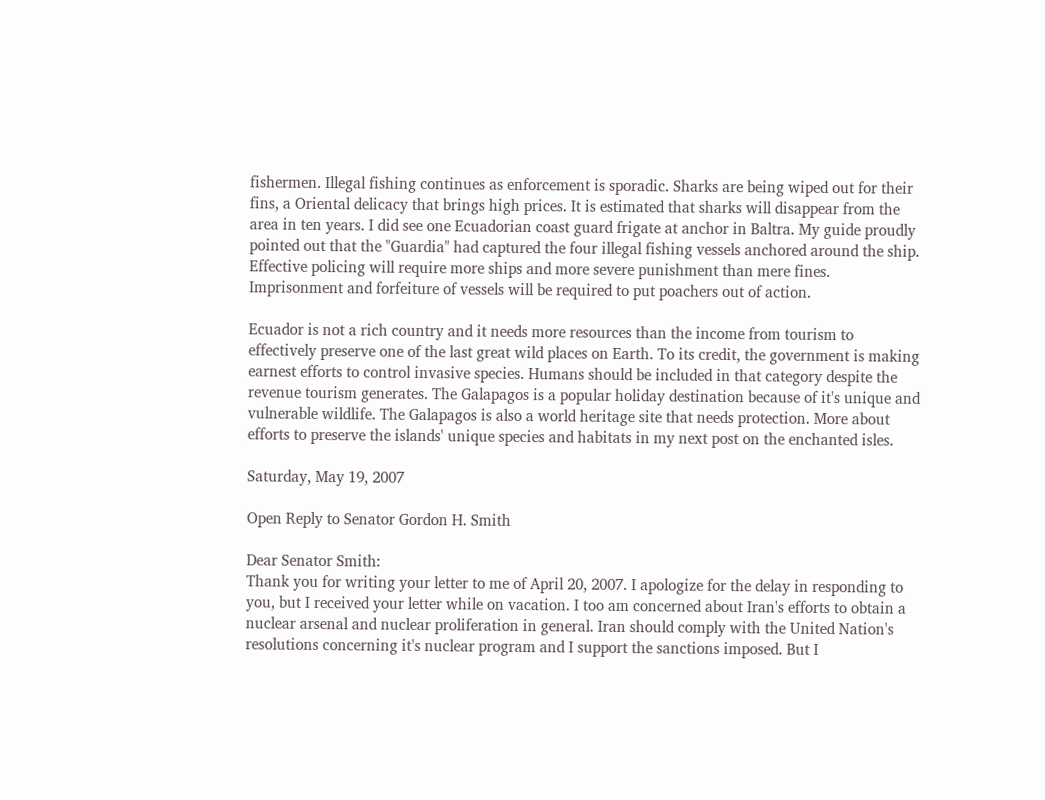fishermen. Illegal fishing continues as enforcement is sporadic. Sharks are being wiped out for their fins, a Oriental delicacy that brings high prices. It is estimated that sharks will disappear from the area in ten years. I did see one Ecuadorian coast guard frigate at anchor in Baltra. My guide proudly pointed out that the "Guardia" had captured the four illegal fishing vessels anchored around the ship. Effective policing will require more ships and more severe punishment than mere fines. Imprisonment and forfeiture of vessels will be required to put poachers out of action.

Ecuador is not a rich country and it needs more resources than the income from tourism to effectively preserve one of the last great wild places on Earth. To its credit, the government is making earnest efforts to control invasive species. Humans should be included in that category despite the revenue tourism generates. The Galapagos is a popular holiday destination because of it's unique and vulnerable wildlife. The Galapagos is also a world heritage site that needs protection. More about efforts to preserve the islands' unique species and habitats in my next post on the enchanted isles.

Saturday, May 19, 2007

Open Reply to Senator Gordon H. Smith

Dear Senator Smith:
Thank you for writing your letter to me of April 20, 2007. I apologize for the delay in responding to you, but I received your letter while on vacation. I too am concerned about Iran's efforts to obtain a nuclear arsenal and nuclear proliferation in general. Iran should comply with the United Nation's resolutions concerning it's nuclear program and I support the sanctions imposed. But I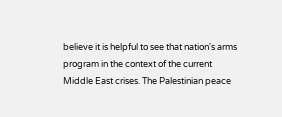believe it is helpful to see that nation's arms program in the context of the current Middle East crises. The Palestinian peace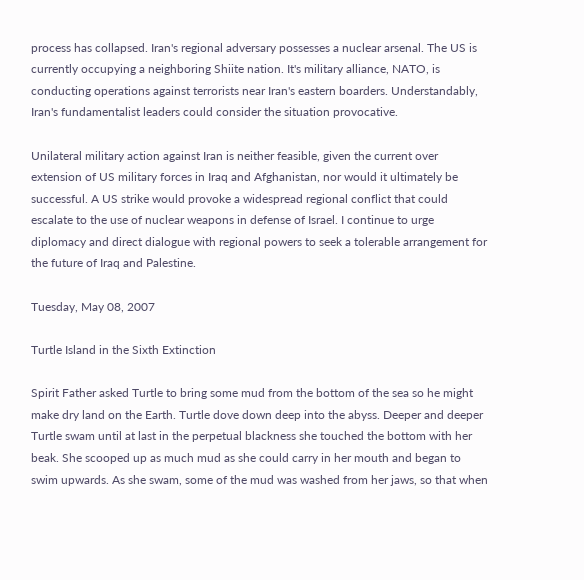process has collapsed. Iran's regional adversary possesses a nuclear arsenal. The US is currently occupying a neighboring Shiite nation. It's military alliance, NATO, is conducting operations against terrorists near Iran's eastern boarders. Understandably, Iran's fundamentalist leaders could consider the situation provocative.

Unilateral military action against Iran is neither feasible, given the current over extension of US military forces in Iraq and Afghanistan, nor would it ultimately be successful. A US strike would provoke a widespread regional conflict that could escalate to the use of nuclear weapons in defense of Israel. I continue to urge diplomacy and direct dialogue with regional powers to seek a tolerable arrangement for the future of Iraq and Palestine.

Tuesday, May 08, 2007

Turtle Island in the Sixth Extinction

Spirit Father asked Turtle to bring some mud from the bottom of the sea so he might make dry land on the Earth. Turtle dove down deep into the abyss. Deeper and deeper Turtle swam until at last in the perpetual blackness she touched the bottom with her beak. She scooped up as much mud as she could carry in her mouth and began to swim upwards. As she swam, some of the mud was washed from her jaws, so that when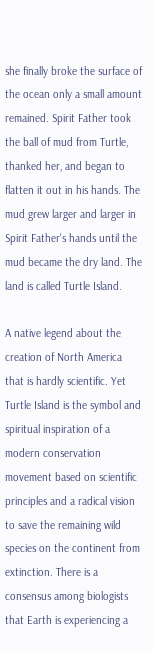she finally broke the surface of the ocean only a small amount remained. Spirit Father took the ball of mud from Turtle, thanked her, and began to flatten it out in his hands. The mud grew larger and larger in Spirit Father's hands until the mud became the dry land. The land is called Turtle Island.

A native legend about the creation of North America that is hardly scientific. Yet Turtle Island is the symbol and spiritual inspiration of a modern conservation movement based on scientific principles and a radical vision to save the remaining wild species on the continent from extinction. There is a consensus among biologists that Earth is experiencing a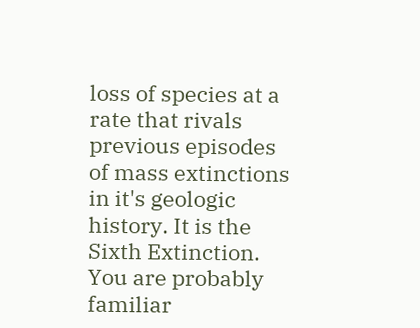loss of species at a rate that rivals previous episodes of mass extinctions in it's geologic history. It is the Sixth Extinction. You are probably familiar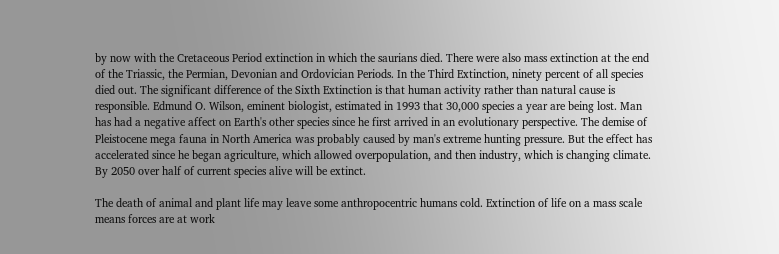by now with the Cretaceous Period extinction in which the saurians died. There were also mass extinction at the end of the Triassic, the Permian, Devonian and Ordovician Periods. In the Third Extinction, ninety percent of all species died out. The significant difference of the Sixth Extinction is that human activity rather than natural cause is responsible. Edmund O. Wilson, eminent biologist, estimated in 1993 that 30,000 species a year are being lost. Man has had a negative affect on Earth's other species since he first arrived in an evolutionary perspective. The demise of Pleistocene mega fauna in North America was probably caused by man's extreme hunting pressure. But the effect has accelerated since he began agriculture, which allowed overpopulation, and then industry, which is changing climate. By 2050 over half of current species alive will be extinct.

The death of animal and plant life may leave some anthropocentric humans cold. Extinction of life on a mass scale means forces are at work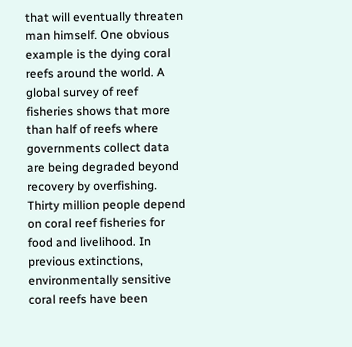that will eventually threaten man himself. One obvious example is the dying coral reefs around the world. A global survey of reef fisheries shows that more than half of reefs where governments collect data are being degraded beyond recovery by overfishing. Thirty million people depend on coral reef fisheries for food and livelihood. In previous extinctions, environmentally sensitive coral reefs have been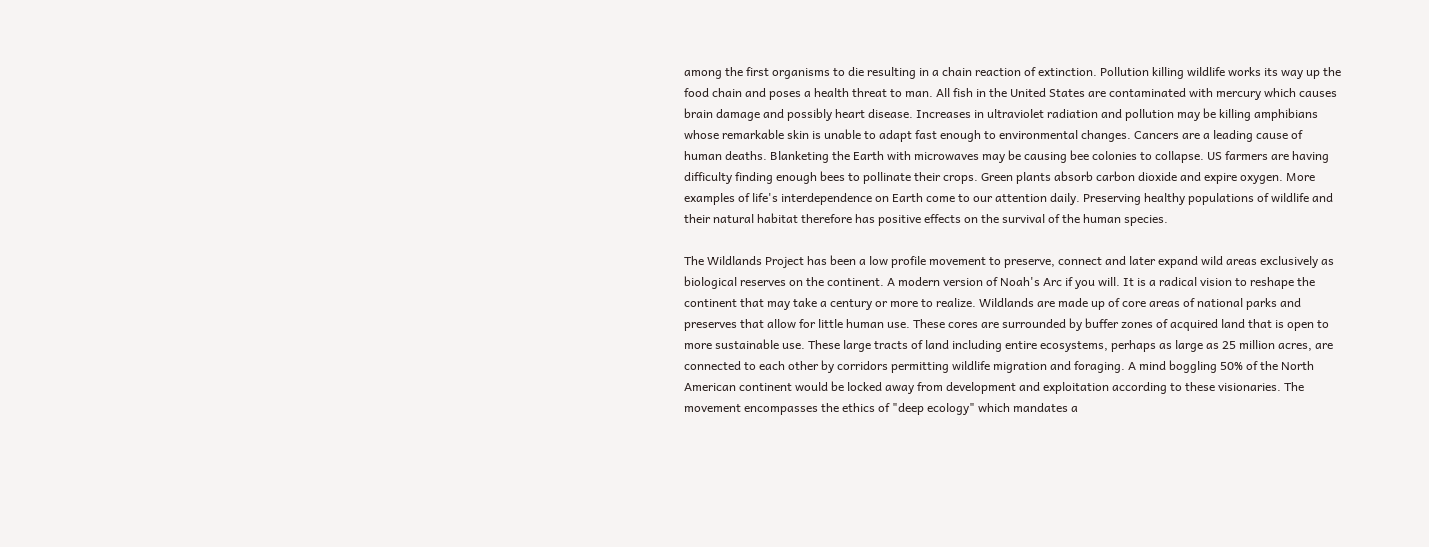among the first organisms to die resulting in a chain reaction of extinction. Pollution killing wildlife works its way up the food chain and poses a health threat to man. All fish in the United States are contaminated with mercury which causes brain damage and possibly heart disease. Increases in ultraviolet radiation and pollution may be killing amphibians whose remarkable skin is unable to adapt fast enough to environmental changes. Cancers are a leading cause of human deaths. Blanketing the Earth with microwaves may be causing bee colonies to collapse. US farmers are having difficulty finding enough bees to pollinate their crops. Green plants absorb carbon dioxide and expire oxygen. More examples of life's interdependence on Earth come to our attention daily. Preserving healthy populations of wildlife and their natural habitat therefore has positive effects on the survival of the human species.

The Wildlands Project has been a low profile movement to preserve, connect and later expand wild areas exclusively as biological reserves on the continent. A modern version of Noah's Arc if you will. It is a radical vision to reshape the continent that may take a century or more to realize. Wildlands are made up of core areas of national parks and preserves that allow for little human use. These cores are surrounded by buffer zones of acquired land that is open to more sustainable use. These large tracts of land including entire ecosystems, perhaps as large as 25 million acres, are connected to each other by corridors permitting wildlife migration and foraging. A mind boggling 50% of the North American continent would be locked away from development and exploitation according to these visionaries. The movement encompasses the ethics of "deep ecology" which mandates a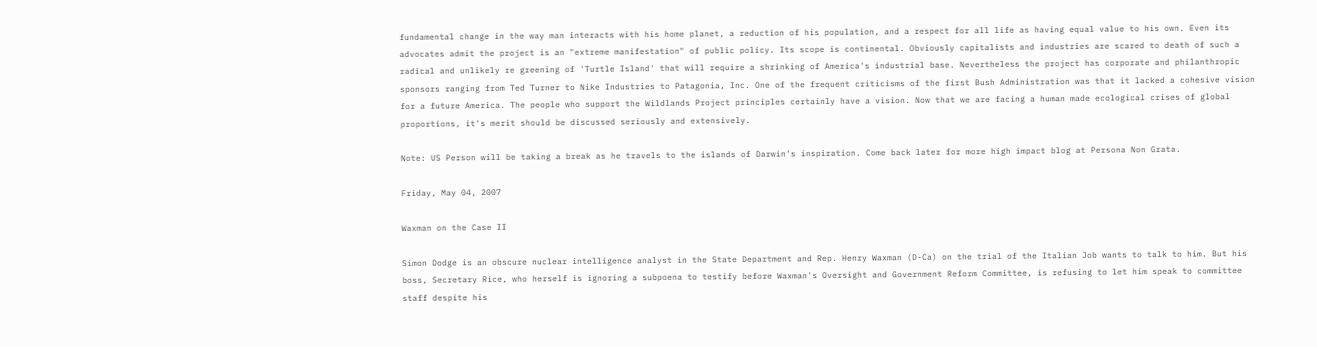fundamental change in the way man interacts with his home planet, a reduction of his population, and a respect for all life as having equal value to his own. Even its advocates admit the project is an "extreme manifestation" of public policy. Its scope is continental. Obviously capitalists and industries are scared to death of such a radical and unlikely re greening of 'Turtle Island' that will require a shrinking of America's industrial base. Nevertheless the project has corporate and philanthropic sponsors ranging from Ted Turner to Nike Industries to Patagonia, Inc. One of the frequent criticisms of the first Bush Administration was that it lacked a cohesive vision for a future America. The people who support the Wildlands Project principles certainly have a vision. Now that we are facing a human made ecological crises of global proportions, it's merit should be discussed seriously and extensively.

Note: US Person will be taking a break as he travels to the islands of Darwin's inspiration. Come back later for more high impact blog at Persona Non Grata.

Friday, May 04, 2007

Waxman on the Case II

Simon Dodge is an obscure nuclear intelligence analyst in the State Department and Rep. Henry Waxman (D-Ca) on the trial of the Italian Job wants to talk to him. But his boss, Secretary Rice, who herself is ignoring a subpoena to testify before Waxman's Oversight and Government Reform Committee, is refusing to let him speak to committee staff despite his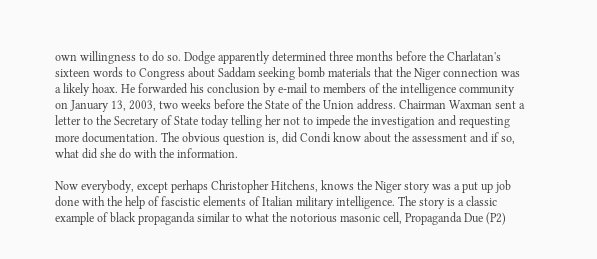own willingness to do so. Dodge apparently determined three months before the Charlatan's sixteen words to Congress about Saddam seeking bomb materials that the Niger connection was a likely hoax. He forwarded his conclusion by e-mail to members of the intelligence community on January 13, 2003, two weeks before the State of the Union address. Chairman Waxman sent a letter to the Secretary of State today telling her not to impede the investigation and requesting more documentation. The obvious question is, did Condi know about the assessment and if so, what did she do with the information.

Now everybody, except perhaps Christopher Hitchens, knows the Niger story was a put up job done with the help of fascistic elements of Italian military intelligence. The story is a classic example of black propaganda similar to what the notorious masonic cell, Propaganda Due (P2)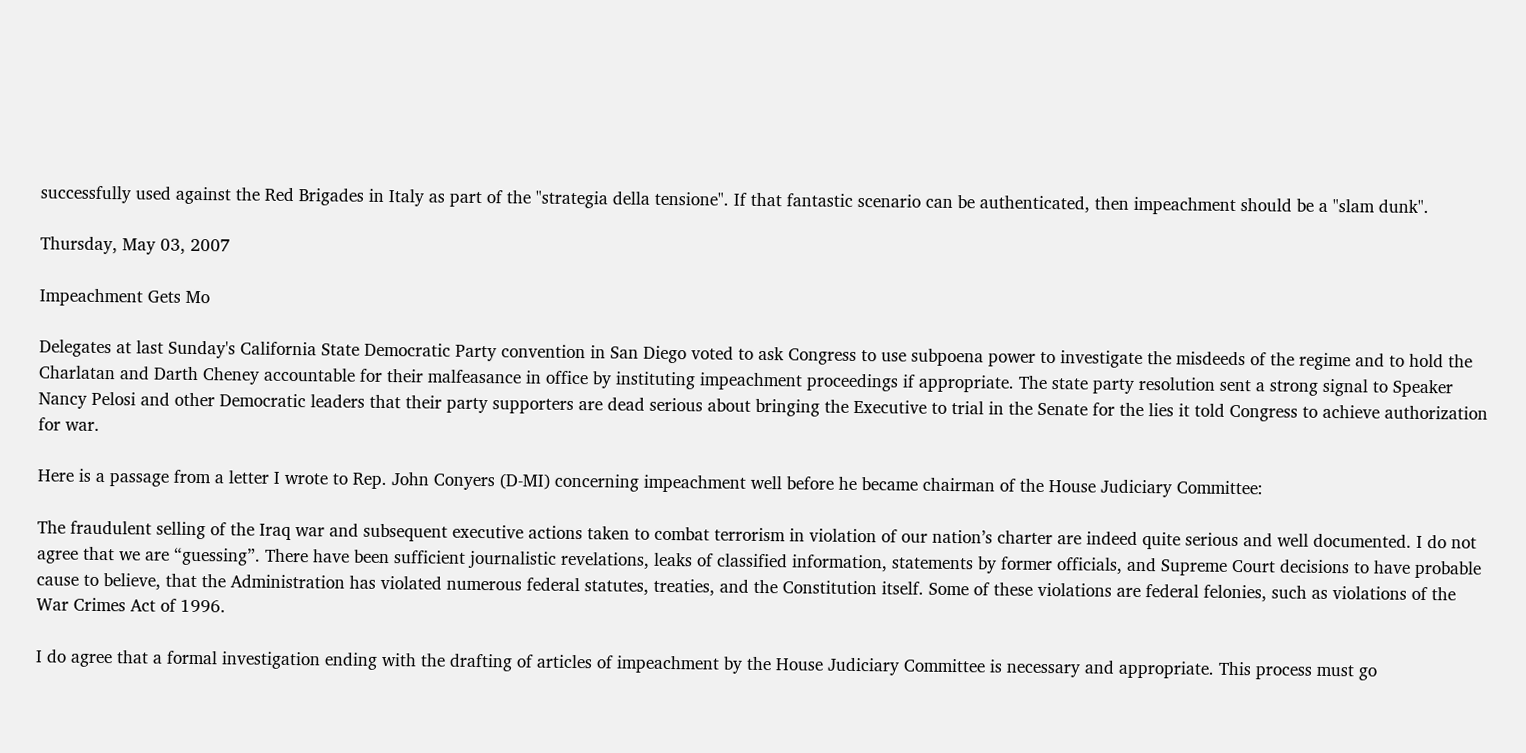successfully used against the Red Brigades in Italy as part of the "strategia della tensione". If that fantastic scenario can be authenticated, then impeachment should be a "slam dunk".

Thursday, May 03, 2007

Impeachment Gets Mo

Delegates at last Sunday's California State Democratic Party convention in San Diego voted to ask Congress to use subpoena power to investigate the misdeeds of the regime and to hold the Charlatan and Darth Cheney accountable for their malfeasance in office by instituting impeachment proceedings if appropriate. The state party resolution sent a strong signal to Speaker Nancy Pelosi and other Democratic leaders that their party supporters are dead serious about bringing the Executive to trial in the Senate for the lies it told Congress to achieve authorization for war.

Here is a passage from a letter I wrote to Rep. John Conyers (D-MI) concerning impeachment well before he became chairman of the House Judiciary Committee:

The fraudulent selling of the Iraq war and subsequent executive actions taken to combat terrorism in violation of our nation’s charter are indeed quite serious and well documented. I do not agree that we are “guessing”. There have been sufficient journalistic revelations, leaks of classified information, statements by former officials, and Supreme Court decisions to have probable cause to believe, that the Administration has violated numerous federal statutes, treaties, and the Constitution itself. Some of these violations are federal felonies, such as violations of the War Crimes Act of 1996.

I do agree that a formal investigation ending with the drafting of articles of impeachment by the House Judiciary Committee is necessary and appropriate. This process must go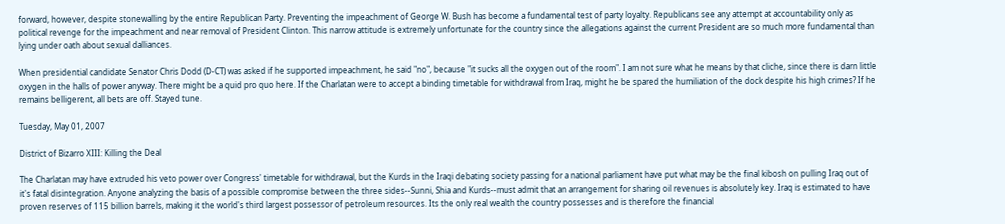forward, however, despite stonewalling by the entire Republican Party. Preventing the impeachment of George W. Bush has become a fundamental test of party loyalty. Republicans see any attempt at accountability only as political revenge for the impeachment and near removal of President Clinton. This narrow attitude is extremely unfortunate for the country since the allegations against the current President are so much more fundamental than lying under oath about sexual dalliances.

When presidential candidate Senator Chris Dodd (D-CT) was asked if he supported impeachment, he said "no", because "it sucks all the oxygen out of the room". I am not sure what he means by that cliche, since there is darn little oxygen in the halls of power anyway. There might be a quid pro quo here. If the Charlatan were to accept a binding timetable for withdrawal from Iraq, might he be spared the humiliation of the dock despite his high crimes? If he remains belligerent, all bets are off. Stayed tune.

Tuesday, May 01, 2007

District of Bizarro XIII: Killing the Deal

The Charlatan may have extruded his veto power over Congress' timetable for withdrawal, but the Kurds in the Iraqi debating society passing for a national parliament have put what may be the final kibosh on pulling Iraq out of it's fatal disintegration. Anyone analyzing the basis of a possible compromise between the three sides--Sunni, Shia and Kurds--must admit that an arrangement for sharing oil revenues is absolutely key. Iraq is estimated to have proven reserves of 115 billion barrels, making it the world's third largest possessor of petroleum resources. Its the only real wealth the country possesses and is therefore the financial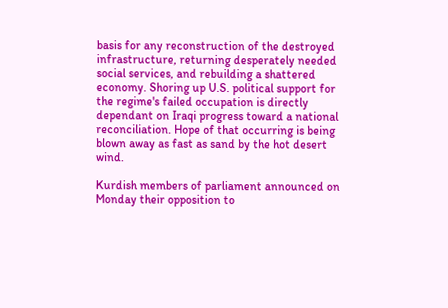basis for any reconstruction of the destroyed infrastructure, returning desperately needed social services, and rebuilding a shattered economy. Shoring up U.S. political support for the regime's failed occupation is directly dependant on Iraqi progress toward a national reconciliation. Hope of that occurring is being blown away as fast as sand by the hot desert wind.

Kurdish members of parliament announced on Monday their opposition to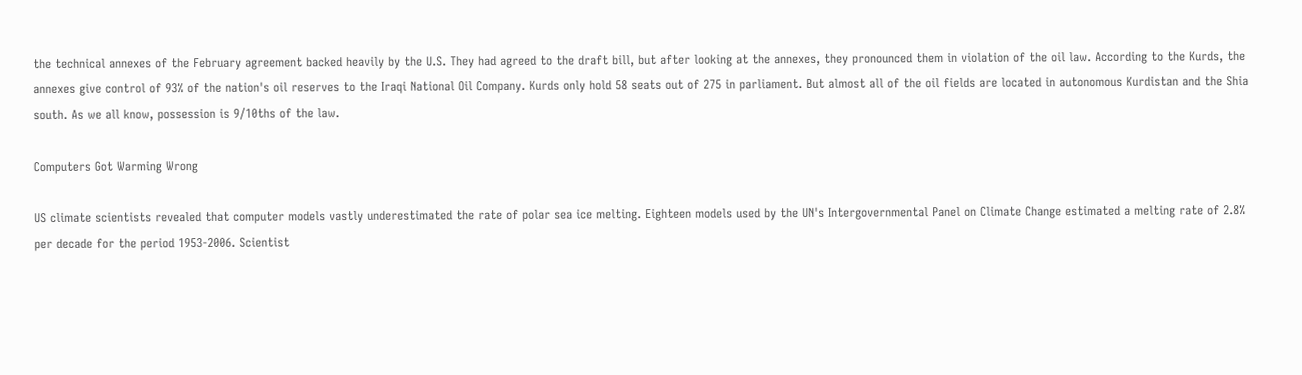the technical annexes of the February agreement backed heavily by the U.S. They had agreed to the draft bill, but after looking at the annexes, they pronounced them in violation of the oil law. According to the Kurds, the annexes give control of 93% of the nation's oil reserves to the Iraqi National Oil Company. Kurds only hold 58 seats out of 275 in parliament. But almost all of the oil fields are located in autonomous Kurdistan and the Shia south. As we all know, possession is 9/10ths of the law.

Computers Got Warming Wrong

US climate scientists revealed that computer models vastly underestimated the rate of polar sea ice melting. Eighteen models used by the UN's Intergovernmental Panel on Climate Change estimated a melting rate of 2.8% per decade for the period 1953-2006. Scientist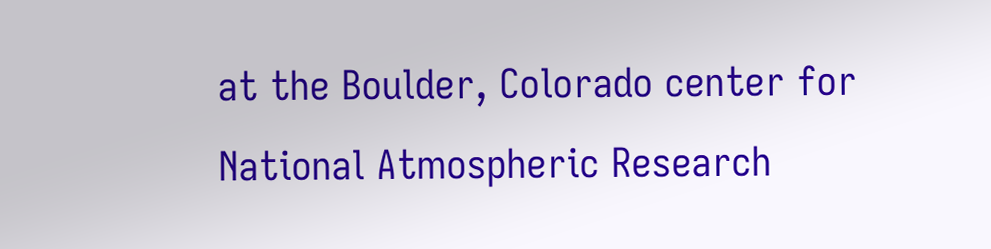at the Boulder, Colorado center for National Atmospheric Research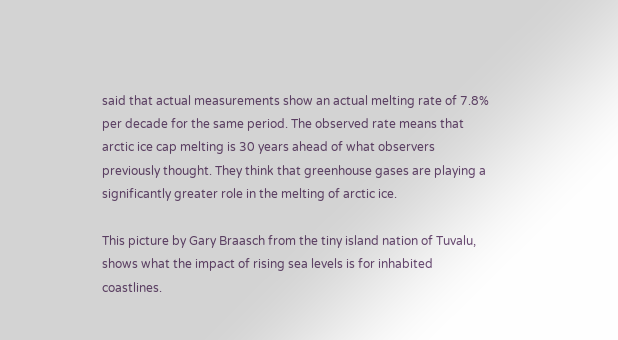said that actual measurements show an actual melting rate of 7.8% per decade for the same period. The observed rate means that arctic ice cap melting is 30 years ahead of what observers previously thought. They think that greenhouse gases are playing a significantly greater role in the melting of arctic ice.

This picture by Gary Braasch from the tiny island nation of Tuvalu, shows what the impact of rising sea levels is for inhabited coastlines.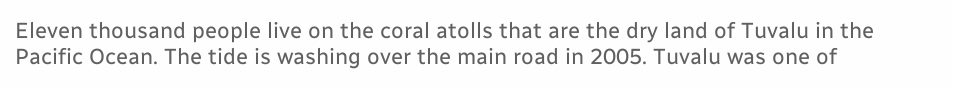Eleven thousand people live on the coral atolls that are the dry land of Tuvalu in the Pacific Ocean. The tide is washing over the main road in 2005. Tuvalu was one of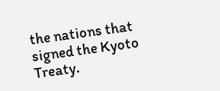the nations that signed the Kyoto Treaty.